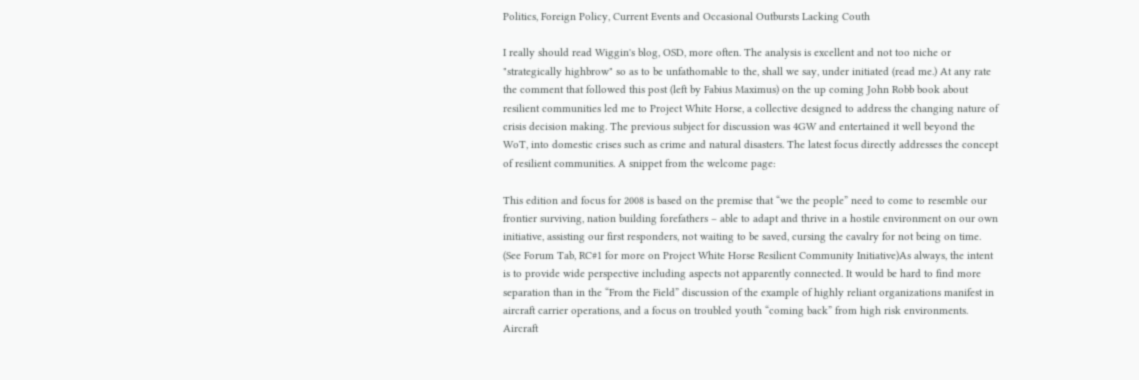Politics, Foreign Policy, Current Events and Occasional Outbursts Lacking Couth

I really should read Wiggin's blog, OSD, more often. The analysis is excellent and not too niche or "strategically highbrow" so as to be unfathomable to the, shall we say, under initiated (read me.) At any rate the comment that followed this post (left by Fabius Maximus) on the up coming John Robb book about resilient communities led me to Project White Horse, a collective designed to address the changing nature of crisis decision making. The previous subject for discussion was 4GW and entertained it well beyond the WoT, into domestic crises such as crime and natural disasters. The latest focus directly addresses the concept of resilient communities. A snippet from the welcome page:

This edition and focus for 2008 is based on the premise that “we the people” need to come to resemble our frontier surviving, nation building forefathers – able to adapt and thrive in a hostile environment on our own initiative, assisting our first responders, not waiting to be saved, cursing the cavalry for not being on time. (See Forum Tab, RC#1 for more on Project White Horse Resilient Community Initiative)As always, the intent is to provide wide perspective including aspects not apparently connected. It would be hard to find more separation than in the “From the Field” discussion of the example of highly reliant organizations manifest in aircraft carrier operations, and a focus on troubled youth “coming back” from high risk environments.
Aircraft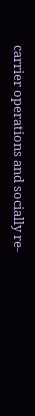carrier operations and socially re-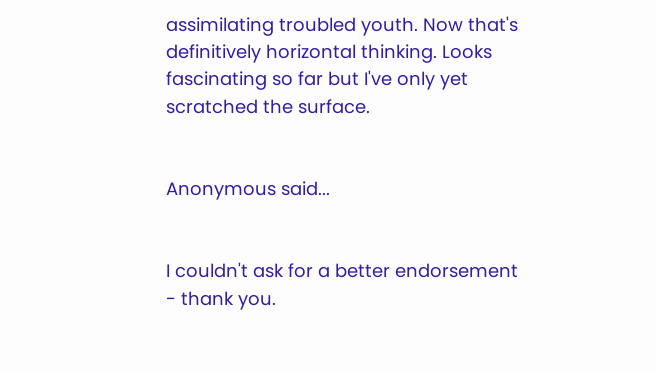assimilating troubled youth. Now that's definitively horizontal thinking. Looks fascinating so far but I've only yet scratched the surface.


Anonymous said...


I couldn't ask for a better endorsement - thank you.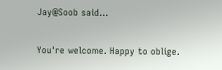Jay@Soob said...

You're welcome. Happy to oblige.